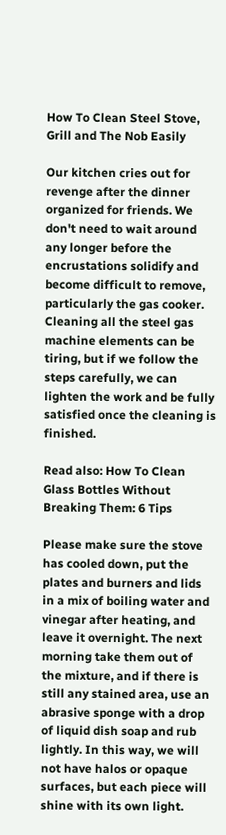How To Clean Steel Stove, Grill and The Nob Easily

Our kitchen cries out for revenge after the dinner organized for friends. We don't need to wait around any longer before the encrustations solidify and become difficult to remove, particularly the gas cooker. Cleaning all the steel gas machine elements can be tiring, but if we follow the steps carefully, we can lighten the work and be fully satisfied once the cleaning is finished.

Read also: How To Clean Glass Bottles Without Breaking Them: 6 Tips

Please make sure the stove has cooled down, put the plates and burners and lids in a mix of boiling water and vinegar after heating, and leave it overnight. The next morning take them out of the mixture, and if there is still any stained area, use an abrasive sponge with a drop of liquid dish soap and rub lightly. In this way, we will not have halos or opaque surfaces, but each piece will shine with its own light.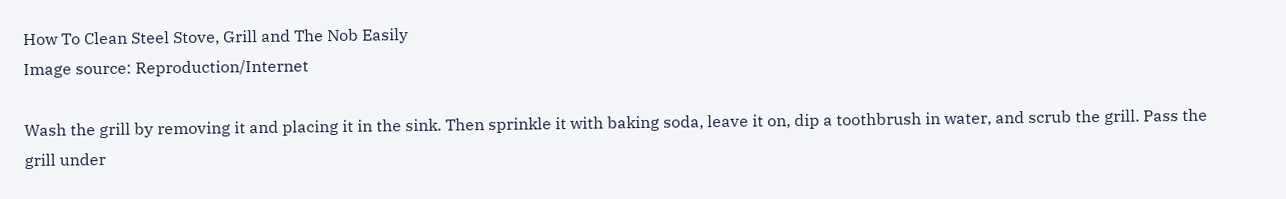How To Clean Steel Stove, Grill and The Nob Easily
Image source: Reproduction/Internet

Wash the grill by removing it and placing it in the sink. Then sprinkle it with baking soda, leave it on, dip a toothbrush in water, and scrub the grill. Pass the grill under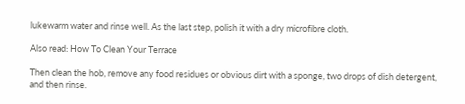lukewarm water and rinse well. As the last step, polish it with a dry microfibre cloth.

Also read: How To Clean Your Terrace

Then clean the hob, remove any food residues or obvious dirt with a sponge, two drops of dish detergent, and then rinse.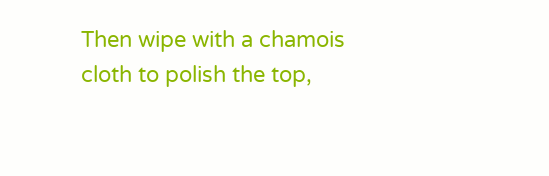Then wipe with a chamois cloth to polish the top,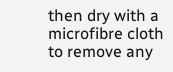then dry with a microfibre cloth to remove any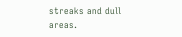streaks and dull areas.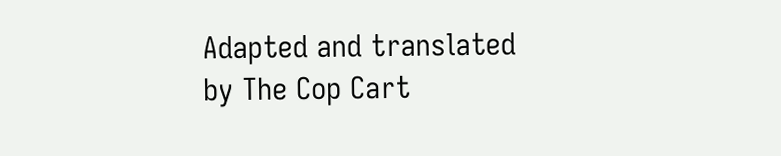Adapted and translated by The Cop Cart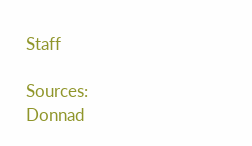Staff

Sources: Donnad